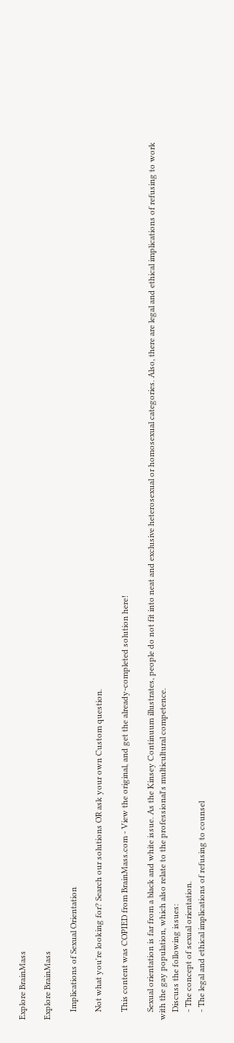Explore BrainMass

Explore BrainMass

    Implications of Sexual Orientation

    Not what you're looking for? Search our solutions OR ask your own Custom question.

    This content was COPIED from BrainMass.com - View the original, and get the already-completed solution here!

    Sexual orientation is far from a black and white issue. As the Kinsey Continuum illustrates, people do not fit into neat and exclusive heterosexual or homosexual categories. Also, there are legal and ethical implications of refusing to work with the gay population, which also relate to the professional's multicultural competence.
    Discuss the following issues:
    - The concept of sexual orientation.
    - The legal and ethical implications of refusing to counsel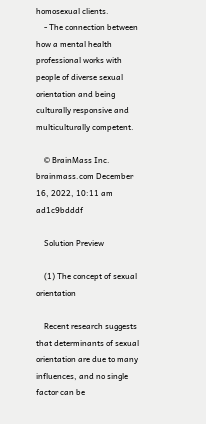homosexual clients.
    - The connection between how a mental health professional works with people of diverse sexual orientation and being culturally responsive and multiculturally competent.

    © BrainMass Inc. brainmass.com December 16, 2022, 10:11 am ad1c9bdddf

    Solution Preview

    (1) The concept of sexual orientation

    Recent research suggests that determinants of sexual orientation are due to many influences, and no single factor can be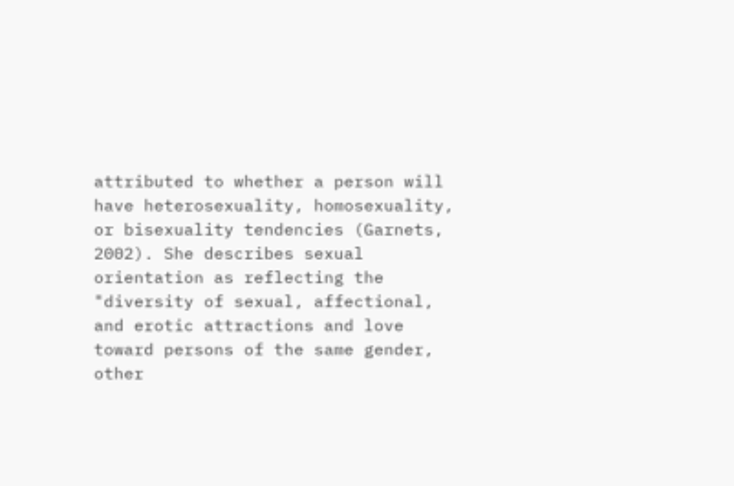attributed to whether a person will have heterosexuality, homosexuality, or bisexuality tendencies (Garnets, 2002). She describes sexual orientation as reflecting the "diversity of sexual, affectional, and erotic attractions and love toward persons of the same gender, other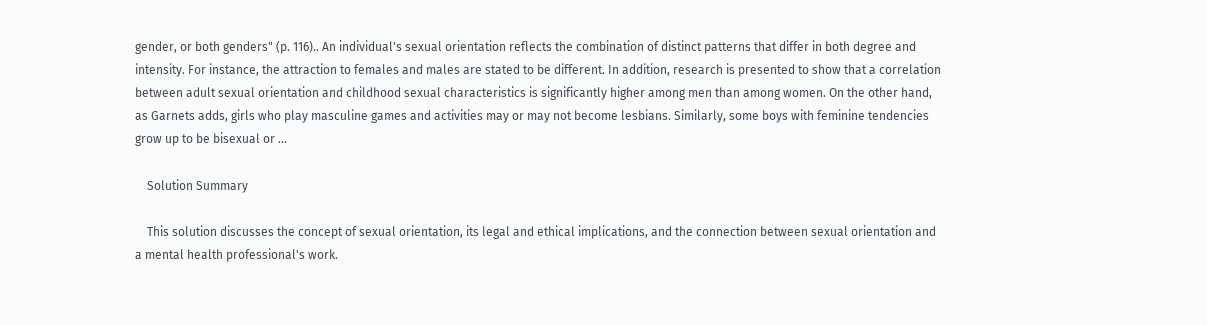gender, or both genders" (p. 116).. An individual's sexual orientation reflects the combination of distinct patterns that differ in both degree and intensity. For instance, the attraction to females and males are stated to be different. In addition, research is presented to show that a correlation between adult sexual orientation and childhood sexual characteristics is significantly higher among men than among women. On the other hand, as Garnets adds, girls who play masculine games and activities may or may not become lesbians. Similarly, some boys with feminine tendencies grow up to be bisexual or ...

    Solution Summary

    This solution discusses the concept of sexual orientation, its legal and ethical implications, and the connection between sexual orientation and a mental health professional's work.